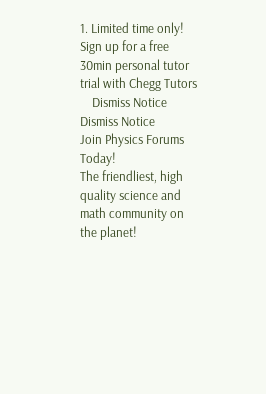1. Limited time only! Sign up for a free 30min personal tutor trial with Chegg Tutors
    Dismiss Notice
Dismiss Notice
Join Physics Forums Today!
The friendliest, high quality science and math community on the planet!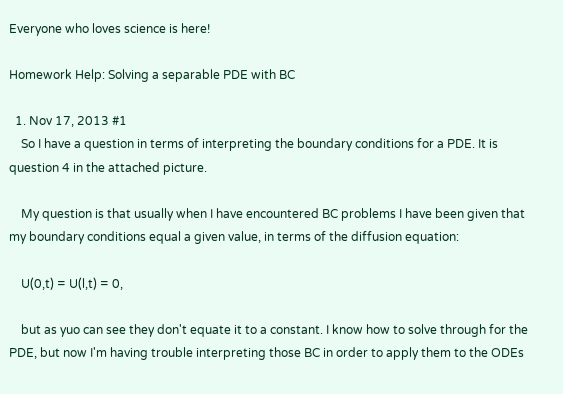Everyone who loves science is here!

Homework Help: Solving a separable PDE with BC

  1. Nov 17, 2013 #1
    So I have a question in terms of interpreting the boundary conditions for a PDE. It is question 4 in the attached picture.

    My question is that usually when I have encountered BC problems I have been given that my boundary conditions equal a given value, in terms of the diffusion equation:

    U(0,t) = U(l,t) = 0,

    but as yuo can see they don't equate it to a constant. I know how to solve through for the PDE, but now I'm having trouble interpreting those BC in order to apply them to the ODEs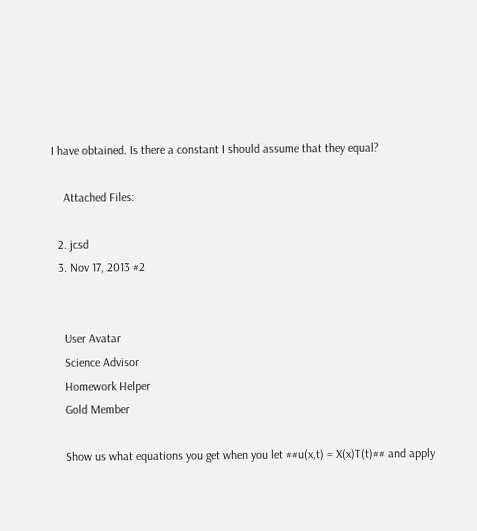I have obtained. Is there a constant I should assume that they equal?

    Attached Files:

  2. jcsd
  3. Nov 17, 2013 #2


    User Avatar
    Science Advisor
    Homework Helper
    Gold Member

    Show us what equations you get when you let ##u(x,t) = X(x)T(t)## and apply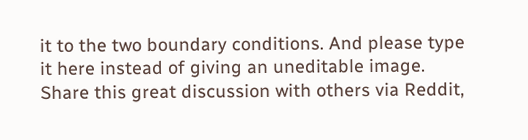it to the two boundary conditions. And please type it here instead of giving an uneditable image.
Share this great discussion with others via Reddit,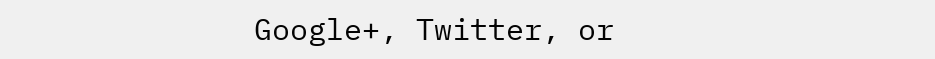Google+, Twitter, or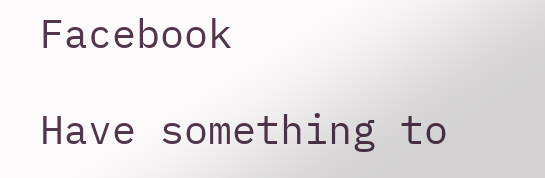Facebook

Have something to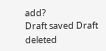add?
Draft saved Draft deleted